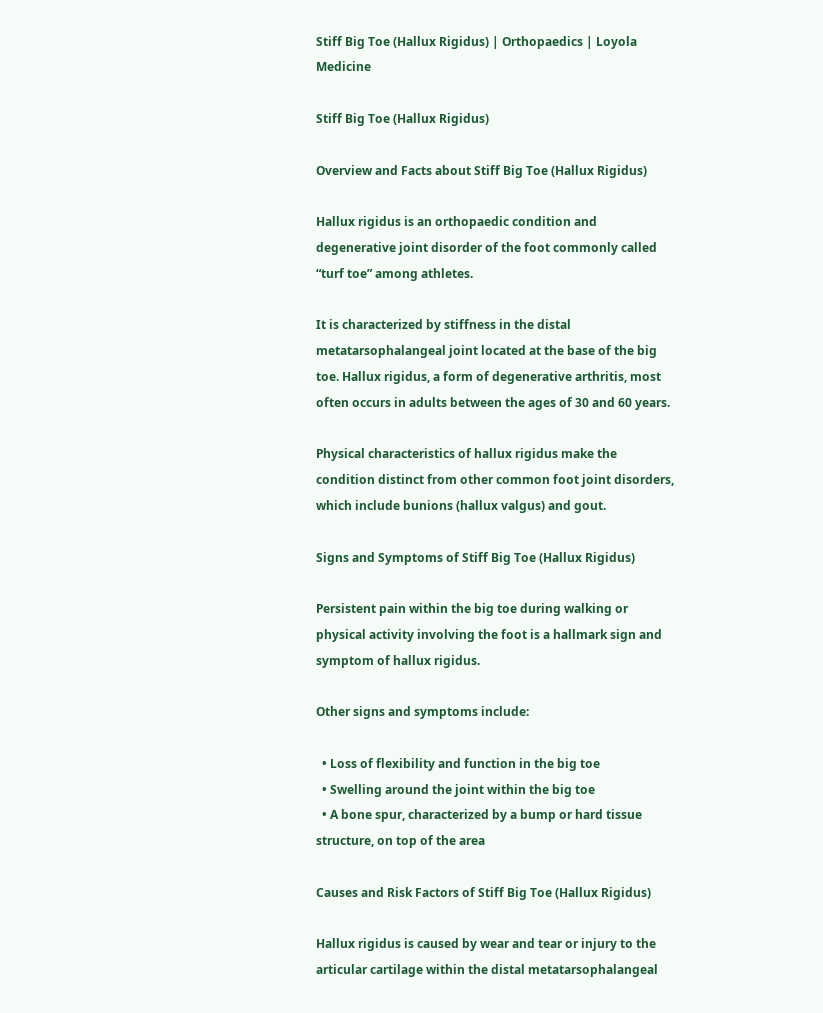Stiff Big Toe (Hallux Rigidus) | Orthopaedics | Loyola Medicine

Stiff Big Toe (Hallux Rigidus)

Overview and Facts about Stiff Big Toe (Hallux Rigidus)

Hallux rigidus is an orthopaedic condition and degenerative joint disorder of the foot commonly called “turf toe” among athletes.

It is characterized by stiffness in the distal metatarsophalangeal joint located at the base of the big toe. Hallux rigidus, a form of degenerative arthritis, most often occurs in adults between the ages of 30 and 60 years.

Physical characteristics of hallux rigidus make the condition distinct from other common foot joint disorders, which include bunions (hallux valgus) and gout.

Signs and Symptoms of Stiff Big Toe (Hallux Rigidus)

Persistent pain within the big toe during walking or physical activity involving the foot is a hallmark sign and symptom of hallux rigidus.

Other signs and symptoms include:

  • Loss of flexibility and function in the big toe
  • Swelling around the joint within the big toe
  • A bone spur, characterized by a bump or hard tissue structure, on top of the area

Causes and Risk Factors of Stiff Big Toe (Hallux Rigidus)

Hallux rigidus is caused by wear and tear or injury to the articular cartilage within the distal metatarsophalangeal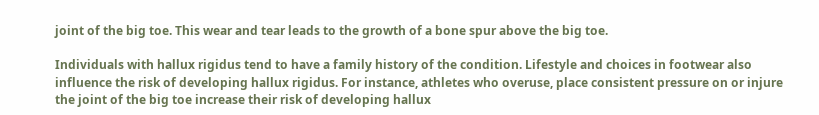joint of the big toe. This wear and tear leads to the growth of a bone spur above the big toe.

Individuals with hallux rigidus tend to have a family history of the condition. Lifestyle and choices in footwear also influence the risk of developing hallux rigidus. For instance, athletes who overuse, place consistent pressure on or injure the joint of the big toe increase their risk of developing hallux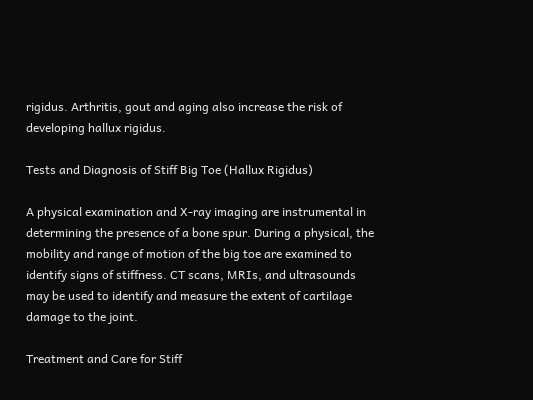rigidus. Arthritis, gout and aging also increase the risk of developing hallux rigidus.

Tests and Diagnosis of Stiff Big Toe (Hallux Rigidus)

A physical examination and X-ray imaging are instrumental in determining the presence of a bone spur. During a physical, the mobility and range of motion of the big toe are examined to identify signs of stiffness. CT scans, MRIs, and ultrasounds may be used to identify and measure the extent of cartilage damage to the joint.

Treatment and Care for Stiff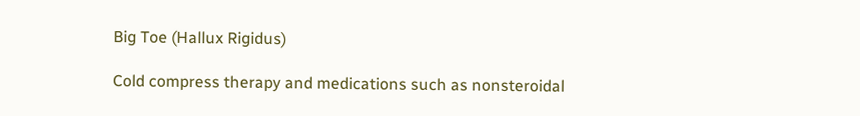Big Toe (Hallux Rigidus)

Cold compress therapy and medications such as nonsteroidal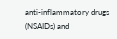anti-inflammatory drugs (NSAIDs) and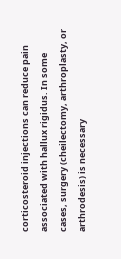corticosteroid injections can reduce pain associated with hallux rigidus. In some cases, surgery (cheilectomy, arthroplasty, or arthrodesis) is necessary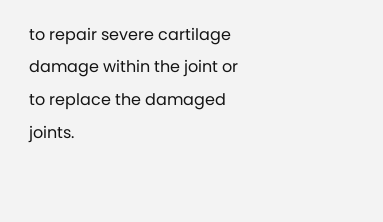to repair severe cartilage damage within the joint or to replace the damaged joints.